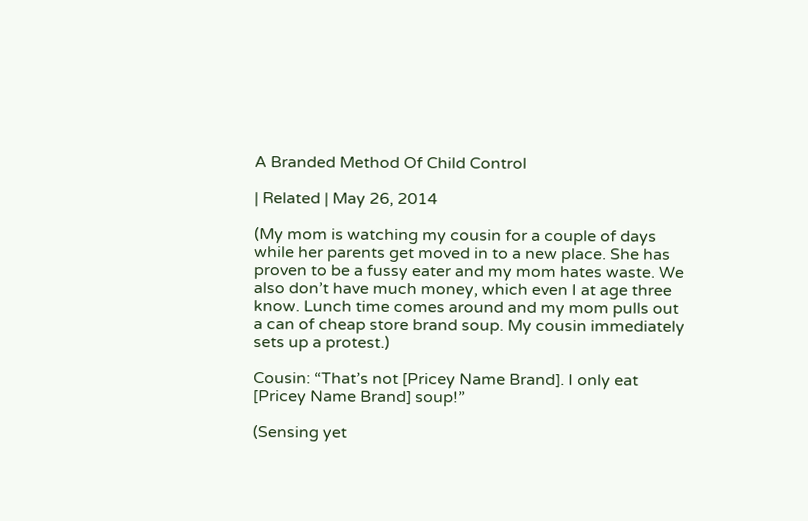A Branded Method Of Child Control

| Related | May 26, 2014

(My mom is watching my cousin for a couple of days while her parents get moved in to a new place. She has proven to be a fussy eater and my mom hates waste. We also don’t have much money, which even I at age three know. Lunch time comes around and my mom pulls out a can of cheap store brand soup. My cousin immediately sets up a protest.)

Cousin: “That’s not [Pricey Name Brand]. I only eat [Pricey Name Brand] soup!”

(Sensing yet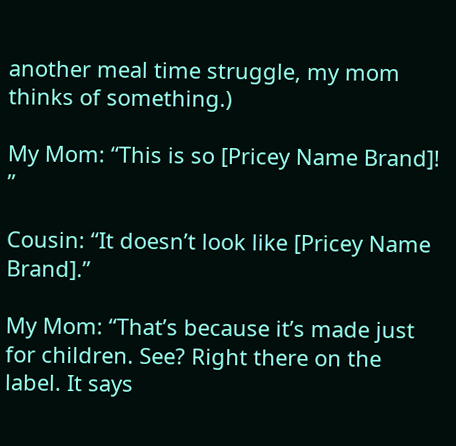another meal time struggle, my mom thinks of something.)

My Mom: “This is so [Pricey Name Brand]! ”

Cousin: “It doesn’t look like [Pricey Name Brand].”

My Mom: “That’s because it’s made just for children. See? Right there on the label. It says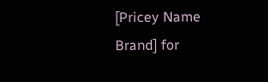[Pricey Name Brand] for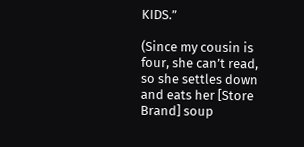KIDS.”

(Since my cousin is four, she can’t read, so she settles down and eats her [Store Brand] soup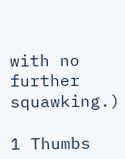with no further squawking.)

1 Thumbs